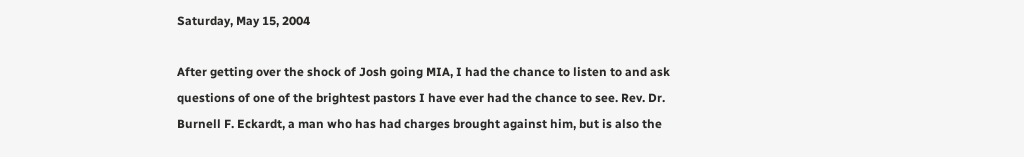Saturday, May 15, 2004

After getting over the shock of Josh going MIA, I had the chance to listen to and ask questions of one of the brightest pastors I have ever had the chance to see. Rev. Dr. Burnell F. Eckardt, a man who has had charges brought against him, but is also the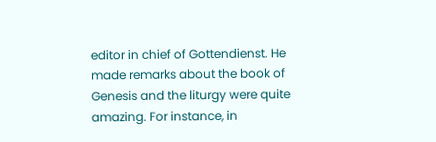editor in chief of Gottendienst. He made remarks about the book of Genesis and the liturgy were quite amazing. For instance, in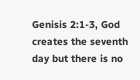Genisis 2:1-3, God creates the seventh day but there is no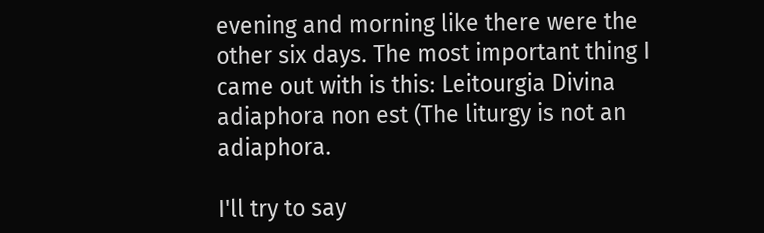evening and morning like there were the other six days. The most important thing I came out with is this: Leitourgia Divina adiaphora non est (The liturgy is not an adiaphora.

I'll try to say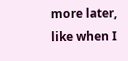more later, like when I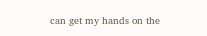can get my hands on the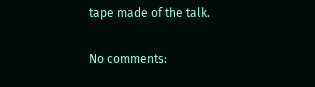tape made of the talk.

No comments: